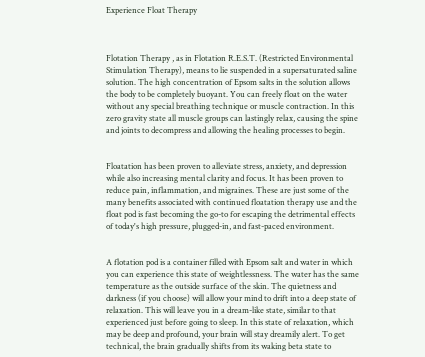Experience Float Therapy



Flotation Therapy , as in Flotation R.E.S.T. (Restricted Environmental Stimulation Therapy), means to lie suspended in a supersaturated saline solution. The high concentration of Epsom salts in the solution allows the body to be completely buoyant. You can freely float on the water without any special breathing technique or muscle contraction. In this zero gravity state all muscle groups can lastingly relax, causing the spine and joints to decompress and allowing the healing processes to begin.


Floatation has been proven to alleviate stress, anxiety, and depression while also increasing mental clarity and focus. It has been proven to reduce pain, inflammation, and migraines. These are just some of the many benefits associated with continued floatation therapy use and the float pod is fast becoming the go-to for escaping the detrimental effects of today's high pressure, plugged-in, and fast-paced environment.


A flotation pod is a container filled with Epsom salt and water in which you can experience this state of weightlessness. The water has the same temperature as the outside surface of the skin. The quietness and darkness (if you choose) will allow your mind to drift into a deep state of relaxation. This will leave you in a dream-like state, similar to that experienced just before going to sleep. In this state of relaxation, which may be deep and profound, your brain will stay dreamily alert. To get technical, the brain gradually shifts from its waking beta state to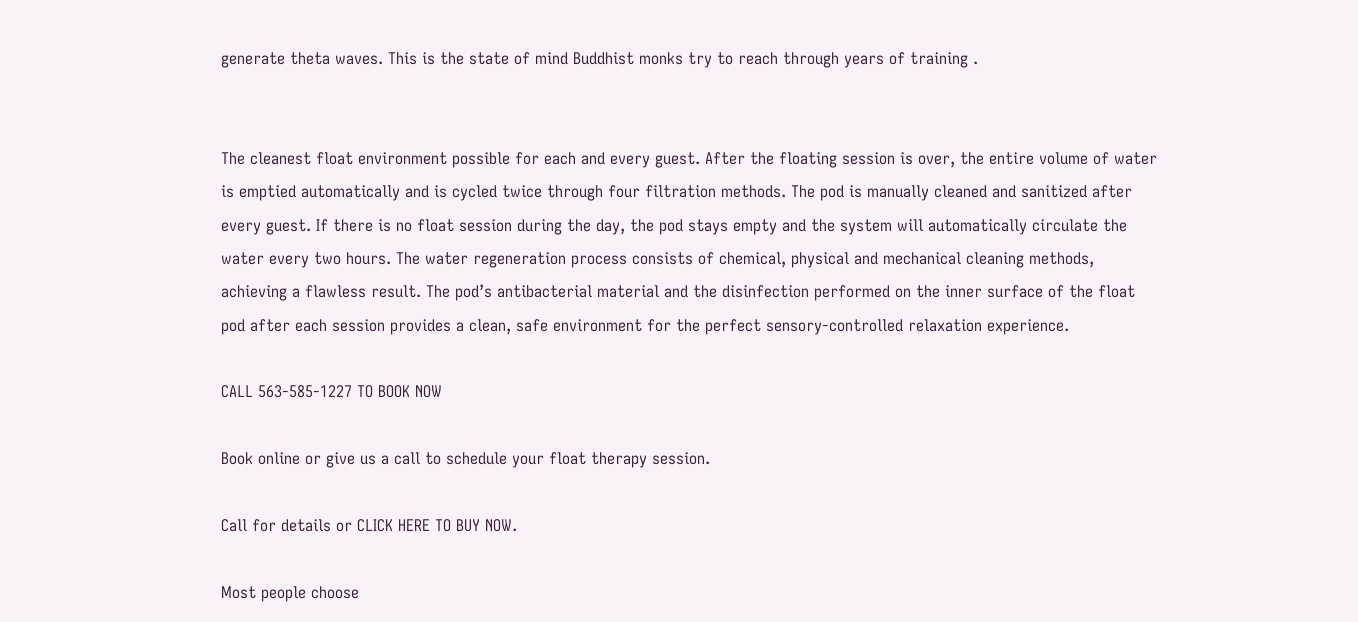generate theta waves. This is the state of mind Buddhist monks try to reach through years of training .


The cleanest float environment possible for each and every guest. After the floating session is over, the entire volume of water is emptied automatically and is cycled twice through four filtration methods. The pod is manually cleaned and sanitized after every guest. If there is no float session during the day, the pod stays empty and the system will automatically circulate the water every two hours. The water regeneration process consists of chemical, physical and mechanical cleaning methods, achieving a flawless result. The pod’s antibacterial material and the disinfection performed on the inner surface of the float pod after each session provides a clean, safe environment for the perfect sensory-controlled relaxation experience.

CALL 563-585-1227 TO BOOK NOW

Book online or give us a call to schedule your float therapy session.

Call for details or CLICK HERE TO BUY NOW.

Most people choose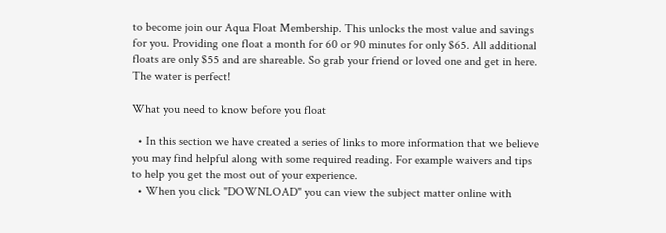to become join our Aqua Float Membership. This unlocks the most value and savings for you. Providing one float a month for 60 or 90 minutes for only $65. All additional floats are only $55 and are shareable. So grab your friend or loved one and get in here. The water is perfect!

What you need to know before you float

  • In this section we have created a series of links to more information that we believe you may find helpful along with some required reading. For example waivers and tips to help you get the most out of your experience.
  • When you click "DOWNLOAD" you can view the subject matter online with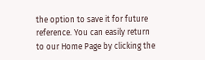the option to save it for future reference. You can easily return to our Home Page by clicking the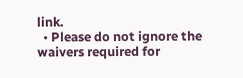link.
  • Please do not ignore the waivers required for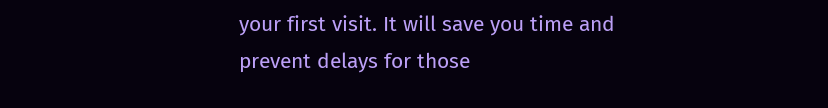your first visit. It will save you time and prevent delays for those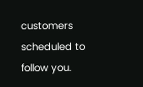customers scheduled to follow you.